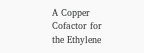A Copper Cofactor for the Ethylene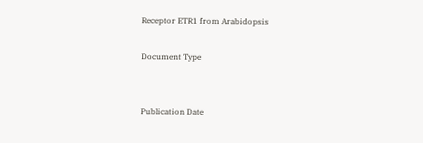Receptor ETR1 from Arabidopsis

Document Type


Publication Date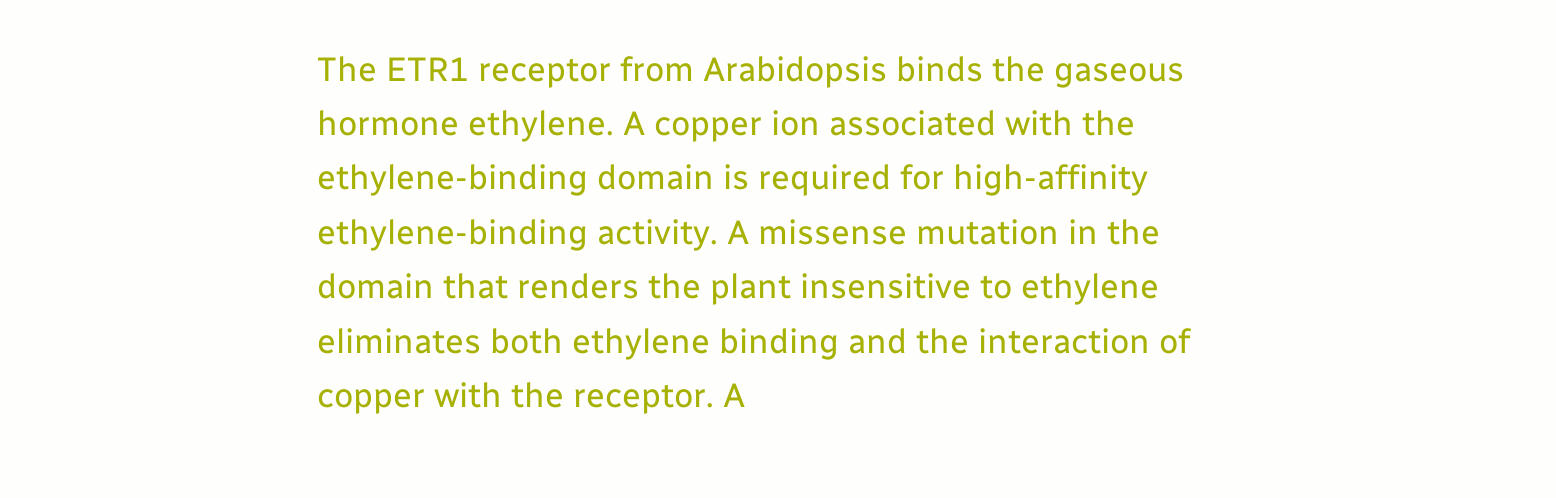The ETR1 receptor from Arabidopsis binds the gaseous hormone ethylene. A copper ion associated with the ethylene-binding domain is required for high-affinity ethylene-binding activity. A missense mutation in the domain that renders the plant insensitive to ethylene eliminates both ethylene binding and the interaction of copper with the receptor. A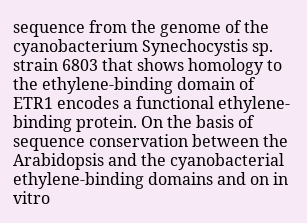sequence from the genome of the cyanobacterium Synechocystis sp. strain 6803 that shows homology to the ethylene-binding domain of ETR1 encodes a functional ethylene-binding protein. On the basis of sequence conservation between the Arabidopsis and the cyanobacterial ethylene-binding domains and on in vitro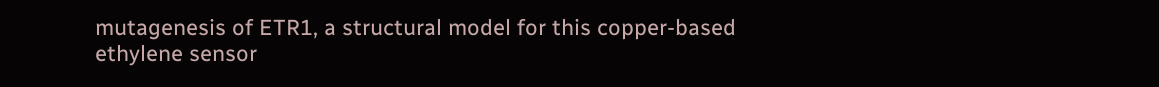mutagenesis of ETR1, a structural model for this copper-based ethylene sensor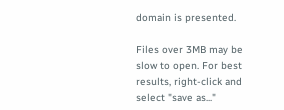domain is presented.

Files over 3MB may be slow to open. For best results, right-click and select "save as..."